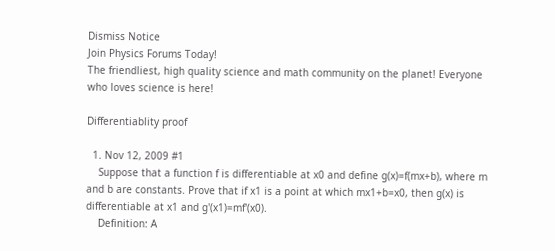Dismiss Notice
Join Physics Forums Today!
The friendliest, high quality science and math community on the planet! Everyone who loves science is here!

Differentiablity proof

  1. Nov 12, 2009 #1
    Suppose that a function f is differentiable at x0 and define g(x)=f(mx+b), where m and b are constants. Prove that if x1 is a point at which mx1+b=x0, then g(x) is differentiable at x1 and g'(x1)=mf'(x0).
    Definition: A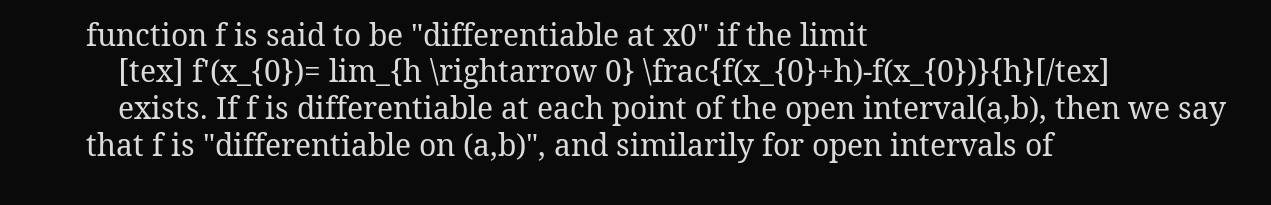function f is said to be "differentiable at x0" if the limit
    [tex] f'(x_{0})= lim_{h \rightarrow 0} \frac{f(x_{0}+h)-f(x_{0})}{h}[/tex]
    exists. If f is differentiable at each point of the open interval(a,b), then we say that f is "differentiable on (a,b)", and similarily for open intervals of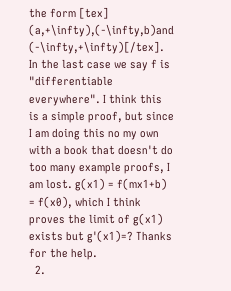the form [tex] (a,+\infty),(-\infty,b)and (-\infty,+\infty)[/tex]. In the last case we say f is "differentiable everywhere". I think this is a simple proof, but since I am doing this no my own with a book that doesn't do too many example proofs, I am lost. g(x1) = f(mx1+b) = f(x0), which I think proves the limit of g(x1) exists but g'(x1)=? Thanks for the help.
  2.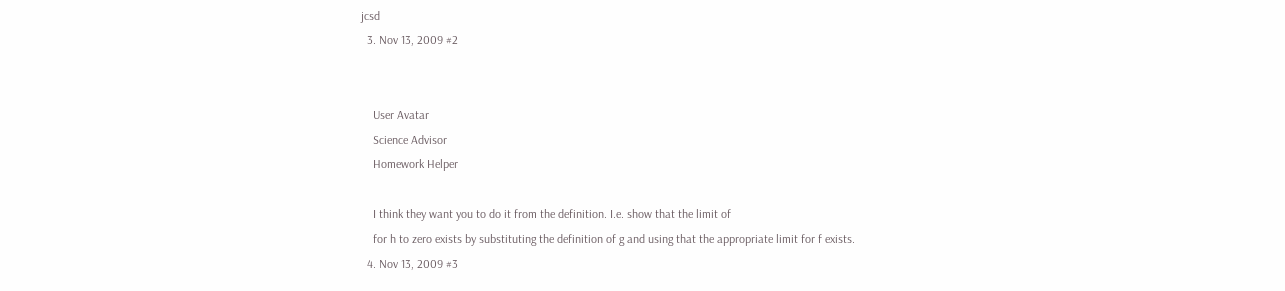jcsd
  3. Nov 13, 2009 #2


    User Avatar
    Science Advisor
    Homework Helper

    I think they want you to do it from the definition. I.e. show that the limit of
    for h to zero exists by substituting the definition of g and using that the appropriate limit for f exists.
  4. Nov 13, 2009 #3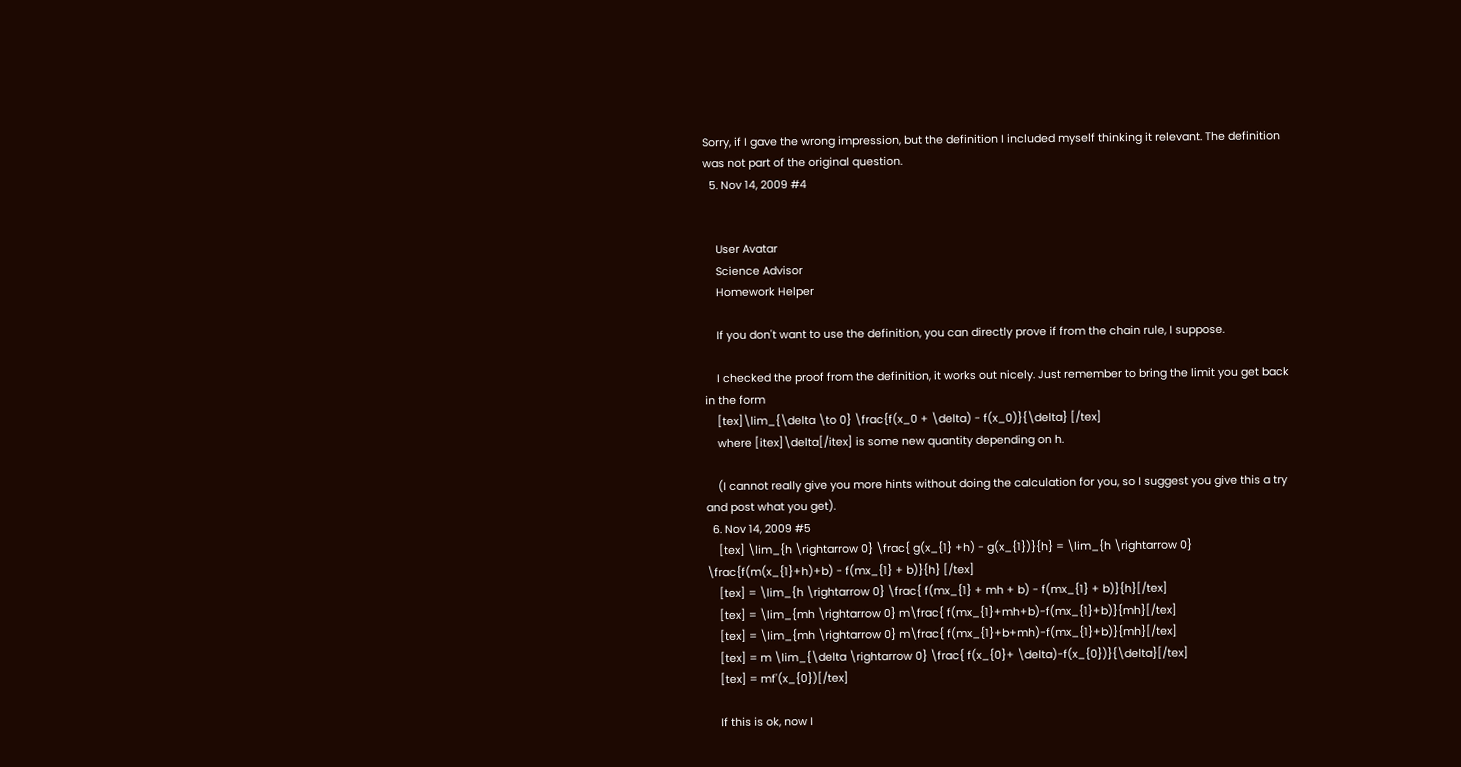Sorry, if I gave the wrong impression, but the definition I included myself thinking it relevant. The definition was not part of the original question.
  5. Nov 14, 2009 #4


    User Avatar
    Science Advisor
    Homework Helper

    If you don't want to use the definition, you can directly prove if from the chain rule, I suppose.

    I checked the proof from the definition, it works out nicely. Just remember to bring the limit you get back in the form
    [tex]\lim_{\delta \to 0} \frac{f(x_0 + \delta) - f(x_0)}{\delta} [/tex]
    where [itex]\delta[/itex] is some new quantity depending on h.

    (I cannot really give you more hints without doing the calculation for you, so I suggest you give this a try and post what you get).
  6. Nov 14, 2009 #5
    [tex] \lim_{h \rightarrow 0} \frac{ g(x_{1} +h) - g(x_{1})}{h} = \lim_{h \rightarrow 0} \frac{f(m(x_{1}+h)+b) - f(mx_{1} + b)}{h} [/tex]
    [tex] = \lim_{h \rightarrow 0} \frac{ f(mx_{1} + mh + b) - f(mx_{1} + b)}{h}[/tex]
    [tex] = \lim_{mh \rightarrow 0} m\frac{ f(mx_{1}+mh+b)-f(mx_{1}+b)}{mh}[/tex]
    [tex] = \lim_{mh \rightarrow 0} m\frac{ f(mx_{1}+b+mh)-f(mx_{1}+b)}{mh}[/tex]
    [tex] = m \lim_{\delta \rightarrow 0} \frac{ f(x_{0}+ \delta)-f(x_{0})}{\delta}[/tex]
    [tex] = mf'(x_{0})[/tex]

    If this is ok, now I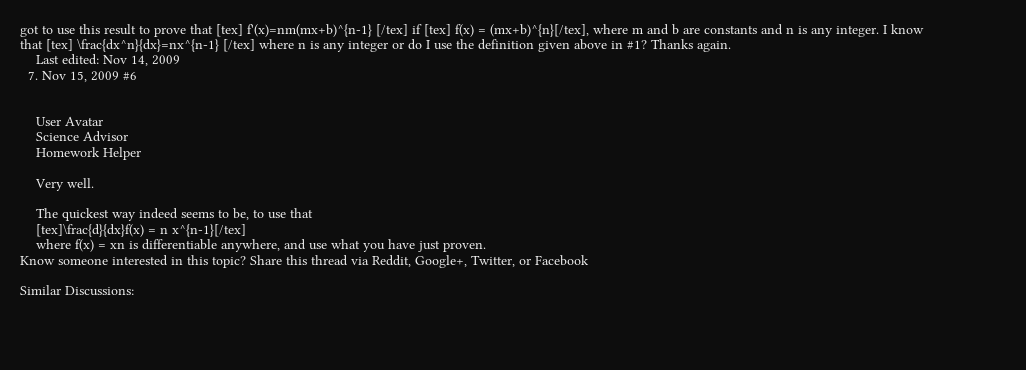got to use this result to prove that [tex] f'(x)=nm(mx+b)^{n-1} [/tex] if [tex] f(x) = (mx+b)^{n}[/tex], where m and b are constants and n is any integer. I know that [tex] \frac{dx^n}{dx}=nx^{n-1} [/tex] where n is any integer or do I use the definition given above in #1? Thanks again.
    Last edited: Nov 14, 2009
  7. Nov 15, 2009 #6


    User Avatar
    Science Advisor
    Homework Helper

    Very well.

    The quickest way indeed seems to be, to use that
    [tex]\frac{d}{dx}f(x) = n x^{n-1}[/tex]
    where f(x) = xn is differentiable anywhere, and use what you have just proven.
Know someone interested in this topic? Share this thread via Reddit, Google+, Twitter, or Facebook

Similar Discussions: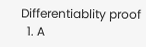Differentiablity proof
  1. A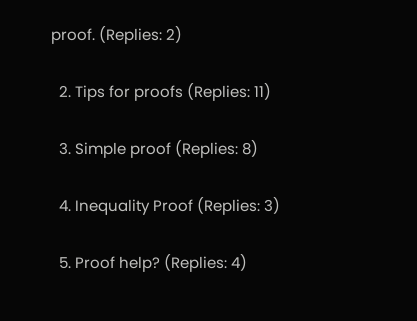proof. (Replies: 2)

  2. Tips for proofs (Replies: 11)

  3. Simple proof (Replies: 8)

  4. Inequality Proof (Replies: 3)

  5. Proof help? (Replies: 4)